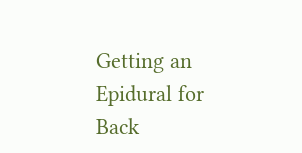Getting an Epidural for Back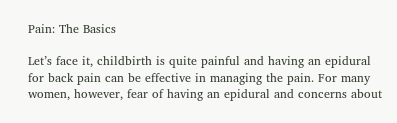Pain: The Basics

Let’s face it, childbirth is quite painful and having an epidural for back pain can be effective in managing the pain. For many women, however, fear of having an epidural and concerns about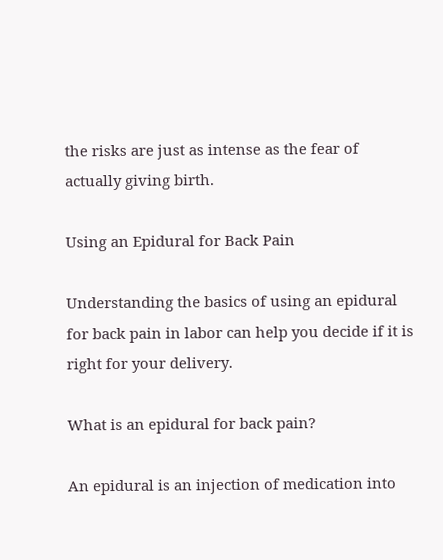the risks are just as intense as the fear of actually giving birth.

Using an Epidural for Back Pain

Understanding the basics of using an epidural for back pain in labor can help you decide if it is right for your delivery.

What is an epidural for back pain?

An epidural is an injection of medication into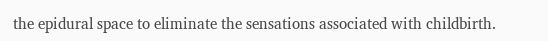the epidural space to eliminate the sensations associated with childbirth.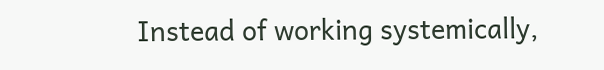Instead of working systemically,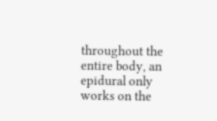throughout the entire body, an epidural only works on the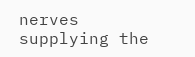nerves supplying the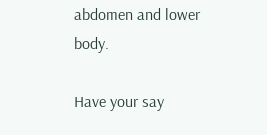abdomen and lower body.

Have your say